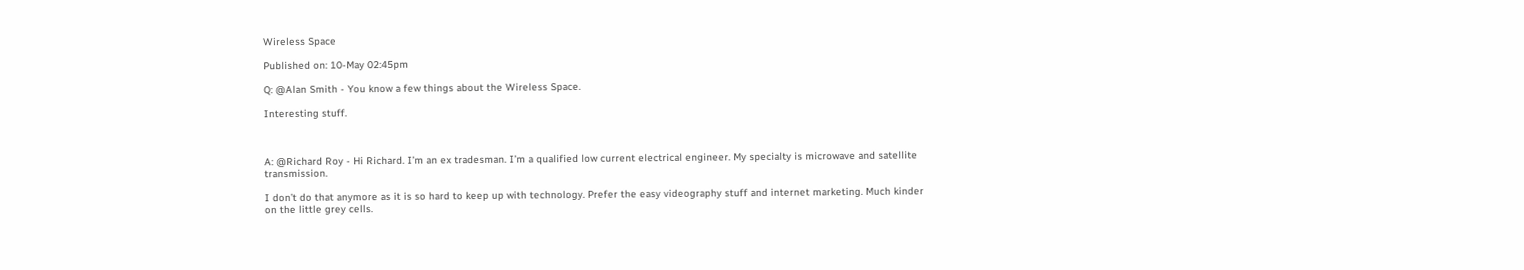Wireless Space

Published on: 10-May 02:45pm

Q: @Alan Smith - You know a few things about the Wireless Space.

Interesting stuff.



A: @Richard Roy - Hi Richard. I’m an ex tradesman. I’m a qualified low current electrical engineer. My specialty is microwave and satellite transmission.

I don’t do that anymore as it is so hard to keep up with technology. Prefer the easy videography stuff and internet marketing. Much kinder on the little grey cells.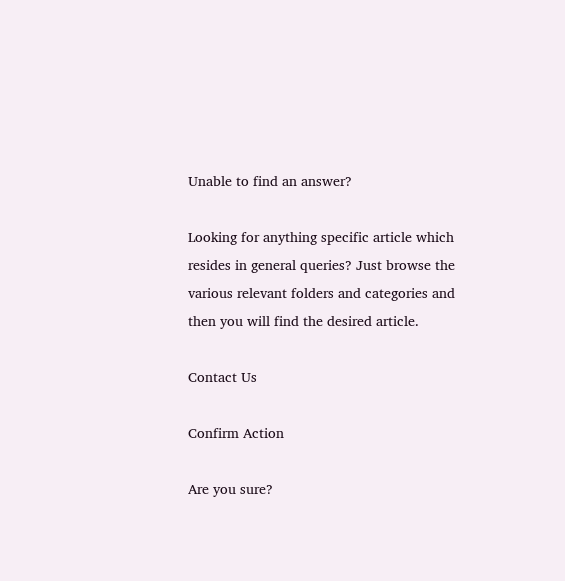Unable to find an answer?

Looking for anything specific article which resides in general queries? Just browse the various relevant folders and categories and then you will find the desired article.

Contact Us

Confirm Action

Are you sure?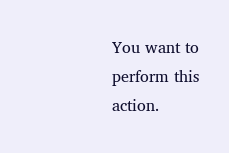You want to perform this action.